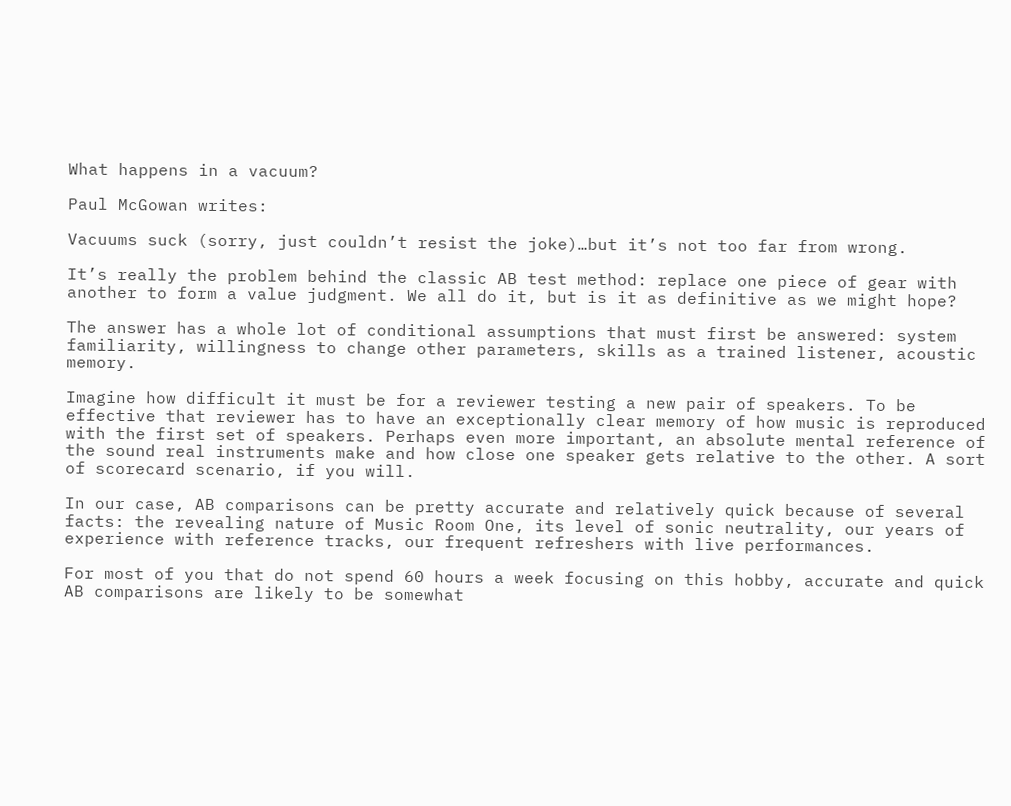What happens in a vacuum?

Paul McGowan writes:

Vacuums suck (sorry, just couldn’t resist the joke)…but it’s not too far from wrong.

It’s really the problem behind the classic AB test method: replace one piece of gear with another to form a value judgment. We all do it, but is it as definitive as we might hope?

The answer has a whole lot of conditional assumptions that must first be answered: system familiarity, willingness to change other parameters, skills as a trained listener, acoustic memory.

Imagine how difficult it must be for a reviewer testing a new pair of speakers. To be effective that reviewer has to have an exceptionally clear memory of how music is reproduced with the first set of speakers. Perhaps even more important, an absolute mental reference of the sound real instruments make and how close one speaker gets relative to the other. A sort of scorecard scenario, if you will.

In our case, AB comparisons can be pretty accurate and relatively quick because of several facts: the revealing nature of Music Room One, its level of sonic neutrality, our years of experience with reference tracks, our frequent refreshers with live performances.

For most of you that do not spend 60 hours a week focusing on this hobby, accurate and quick AB comparisons are likely to be somewhat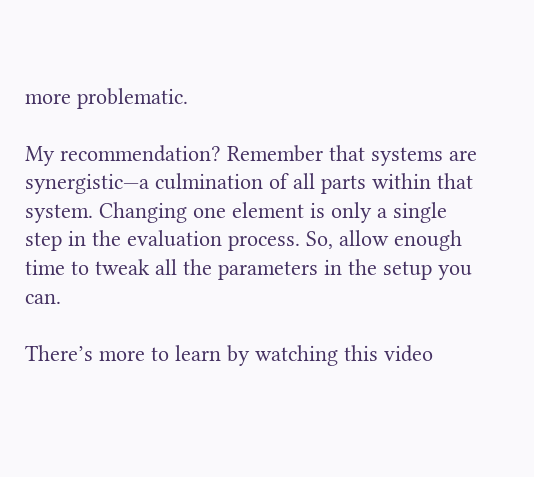more problematic.

My recommendation? Remember that systems are synergistic—a culmination of all parts within that system. Changing one element is only a single step in the evaluation process. So, allow enough time to tweak all the parameters in the setup you can.

There’s more to learn by watching this video